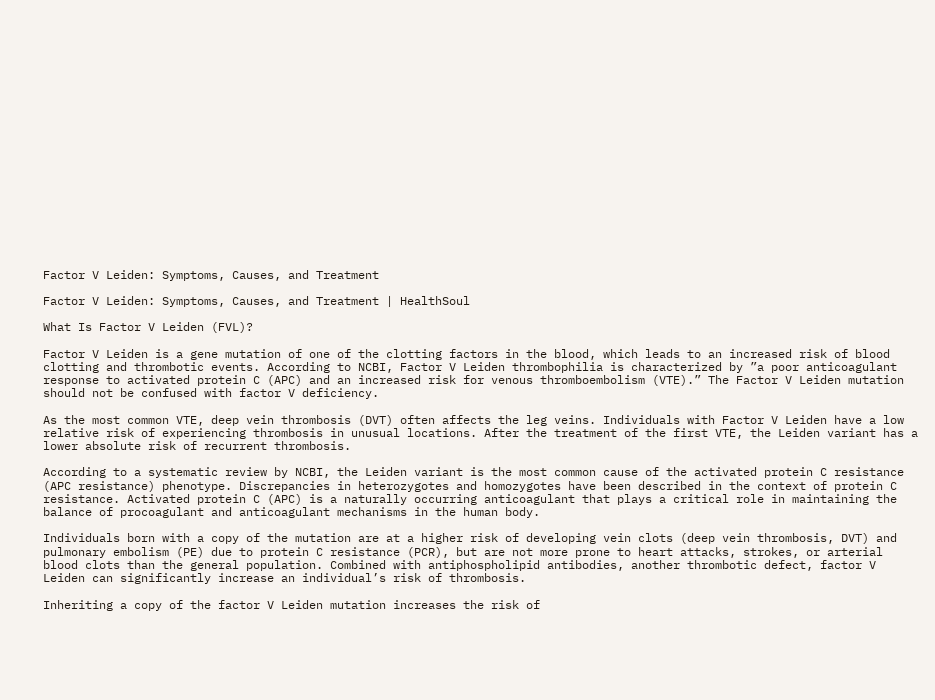Factor V Leiden: Symptoms, Causes, and Treatment

Factor V Leiden: Symptoms, Causes, and Treatment | HealthSoul

What Is Factor V Leiden (FVL)?

Factor V Leiden is a gene mutation of one of the clotting factors in the blood, which leads to an increased risk of blood clotting and thrombotic events. According to NCBI, Factor V Leiden thrombophilia is characterized by ”a poor anticoagulant response to activated protein C (APC) and an increased risk for venous thromboembolism (VTE).” The Factor V Leiden mutation should not be confused with factor V deficiency.

As the most common VTE, deep vein thrombosis (DVT) often affects the leg veins. Individuals with Factor V Leiden have a low relative risk of experiencing thrombosis in unusual locations. After the treatment of the first VTE, the Leiden variant has a lower absolute risk of recurrent thrombosis.

According to a systematic review by NCBI, the Leiden variant is the most common cause of the activated protein C resistance (APC resistance) phenotype. Discrepancies in heterozygotes and homozygotes have been described in the context of protein C resistance. Activated protein C (APC) is a naturally occurring anticoagulant that plays a critical role in maintaining the balance of procoagulant and anticoagulant mechanisms in the human body.

Individuals born with a copy of the mutation are at a higher risk of developing vein clots (deep vein thrombosis, DVT) and pulmonary embolism (PE) due to protein C resistance (PCR), but are not more prone to heart attacks, strokes, or arterial blood clots than the general population. Combined with antiphospholipid antibodies, another thrombotic defect, factor V Leiden can significantly increase an individual’s risk of thrombosis.

Inheriting a copy of the factor V Leiden mutation increases the risk of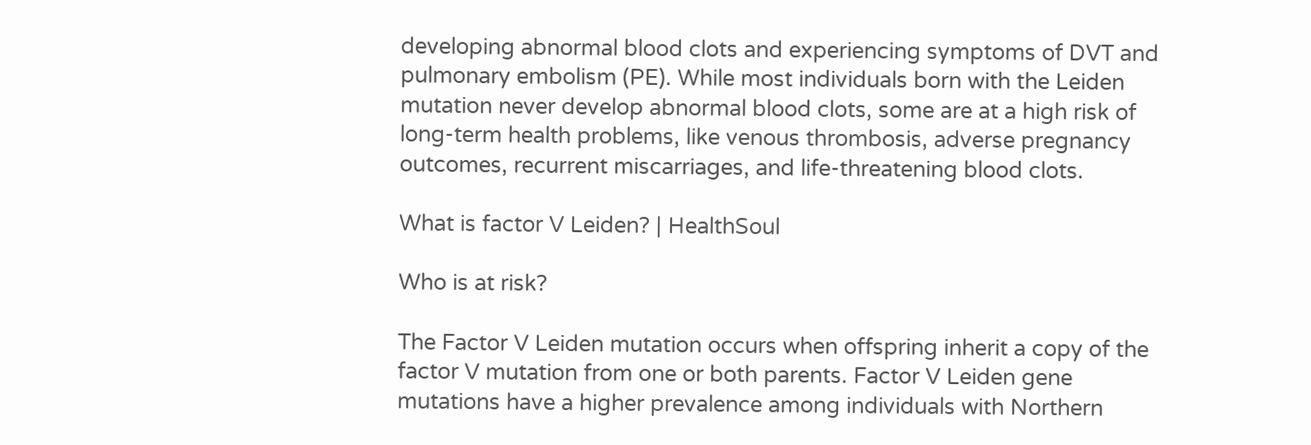developing abnormal blood clots and experiencing symptoms of DVT and pulmonary embolism (PE). While most individuals born with the Leiden mutation never develop abnormal blood clots, some are at a high risk of long-term health problems, like venous thrombosis, adverse pregnancy outcomes, recurrent miscarriages, and life-threatening blood clots.

What is factor V Leiden? | HealthSoul

Who is at risk?

The Factor V Leiden mutation occurs when offspring inherit a copy of the factor V mutation from one or both parents. Factor V Leiden gene mutations have a higher prevalence among individuals with Northern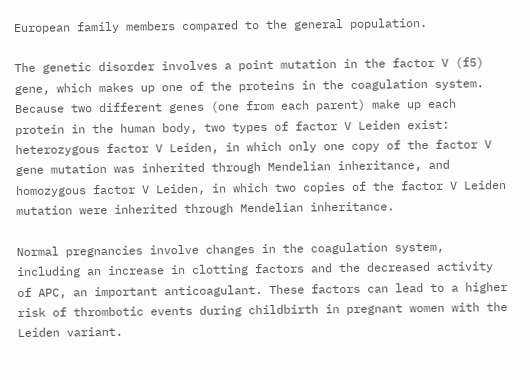European family members compared to the general population.

The genetic disorder involves a point mutation in the factor V (f5) gene, which makes up one of the proteins in the coagulation system. Because two different genes (one from each parent) make up each protein in the human body, two types of factor V Leiden exist: heterozygous factor V Leiden, in which only one copy of the factor V gene mutation was inherited through Mendelian inheritance, and homozygous factor V Leiden, in which two copies of the factor V Leiden mutation were inherited through Mendelian inheritance.

Normal pregnancies involve changes in the coagulation system, including an increase in clotting factors and the decreased activity of APC, an important anticoagulant. These factors can lead to a higher risk of thrombotic events during childbirth in pregnant women with the Leiden variant.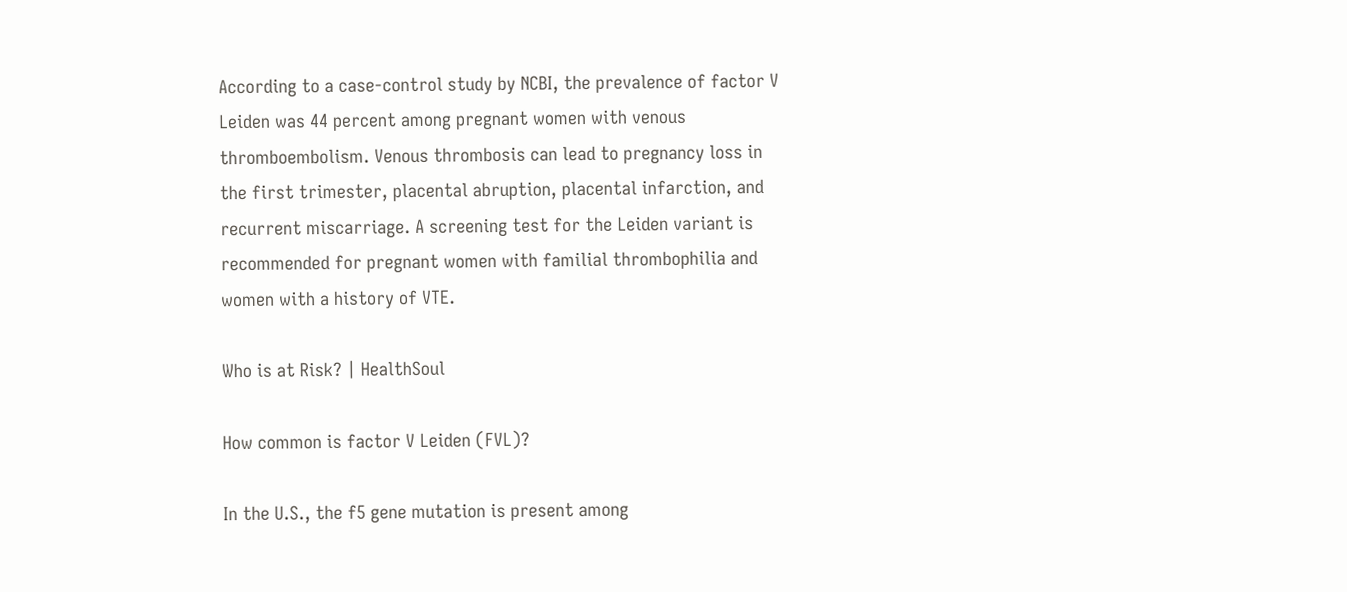According to a case-control study by NCBI, the prevalence of factor V Leiden was 44 percent among pregnant women with venous thromboembolism. Venous thrombosis can lead to pregnancy loss in the first trimester, placental abruption, placental infarction, and recurrent miscarriage. A screening test for the Leiden variant is recommended for pregnant women with familial thrombophilia and women with a history of VTE.

Who is at Risk? | HealthSoul

How common is factor V Leiden (FVL)?

In the U.S., the f5 gene mutation is present among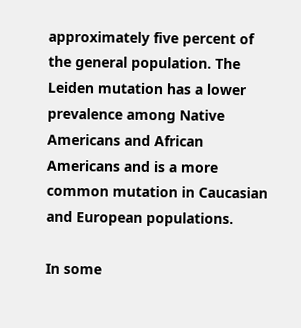approximately five percent of the general population. The Leiden mutation has a lower prevalence among Native Americans and African Americans and is a more common mutation in Caucasian and European populations.

In some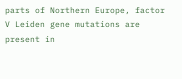parts of Northern Europe, factor V Leiden gene mutations are present in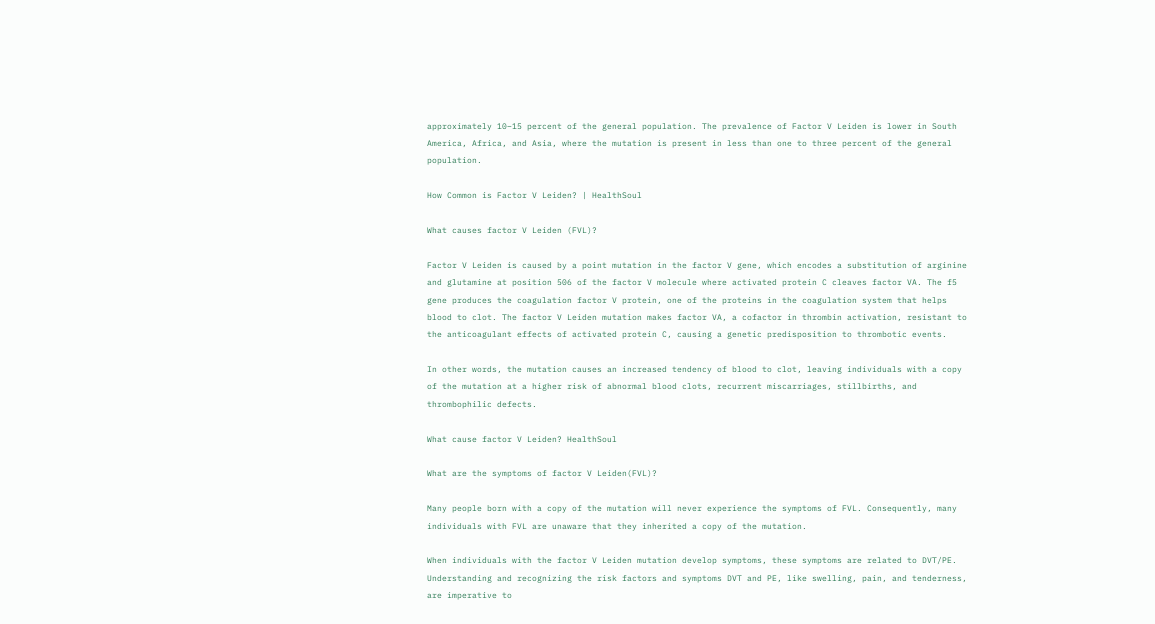approximately 10–15 percent of the general population. The prevalence of Factor V Leiden is lower in South America, Africa, and Asia, where the mutation is present in less than one to three percent of the general population.

How Common is Factor V Leiden? | HealthSoul

What causes factor V Leiden (FVL)?

Factor V Leiden is caused by a point mutation in the factor V gene, which encodes a substitution of arginine and glutamine at position 506 of the factor V molecule where activated protein C cleaves factor VA. The f5 gene produces the coagulation factor V protein, one of the proteins in the coagulation system that helps blood to clot. The factor V Leiden mutation makes factor VA, a cofactor in thrombin activation, resistant to the anticoagulant effects of activated protein C, causing a genetic predisposition to thrombotic events.

In other words, the mutation causes an increased tendency of blood to clot, leaving individuals with a copy of the mutation at a higher risk of abnormal blood clots, recurrent miscarriages, stillbirths, and thrombophilic defects.

What cause factor V Leiden? HealthSoul

What are the symptoms of factor V Leiden(FVL)?

Many people born with a copy of the mutation will never experience the symptoms of FVL. Consequently, many individuals with FVL are unaware that they inherited a copy of the mutation.

When individuals with the factor V Leiden mutation develop symptoms, these symptoms are related to DVT/PE. Understanding and recognizing the risk factors and symptoms DVT and PE, like swelling, pain, and tenderness, are imperative to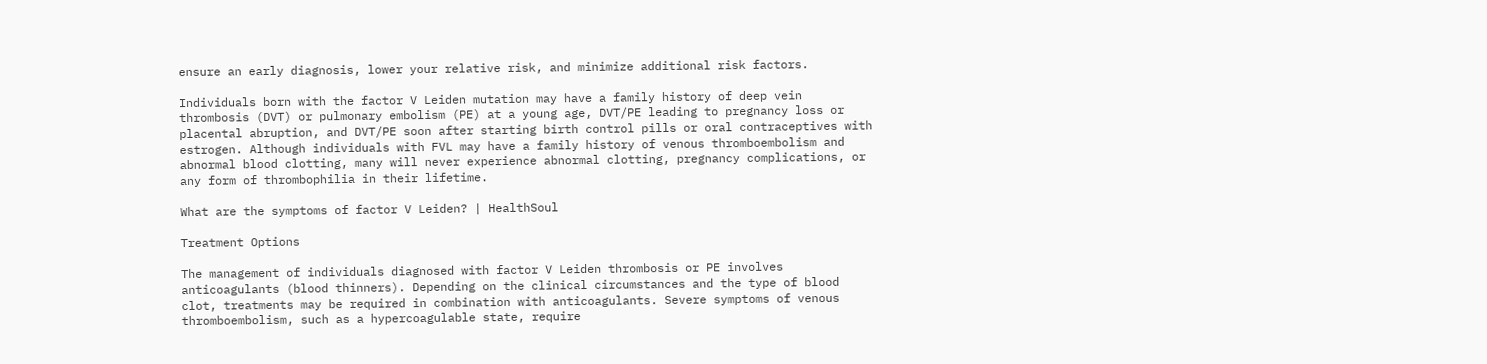ensure an early diagnosis, lower your relative risk, and minimize additional risk factors.

Individuals born with the factor V Leiden mutation may have a family history of deep vein thrombosis (DVT) or pulmonary embolism (PE) at a young age, DVT/PE leading to pregnancy loss or placental abruption, and DVT/PE soon after starting birth control pills or oral contraceptives with estrogen. Although individuals with FVL may have a family history of venous thromboembolism and abnormal blood clotting, many will never experience abnormal clotting, pregnancy complications, or any form of thrombophilia in their lifetime.

What are the symptoms of factor V Leiden? | HealthSoul

Treatment Options

The management of individuals diagnosed with factor V Leiden thrombosis or PE involves anticoagulants (blood thinners). Depending on the clinical circumstances and the type of blood clot, treatments may be required in combination with anticoagulants. Severe symptoms of venous thromboembolism, such as a hypercoagulable state, require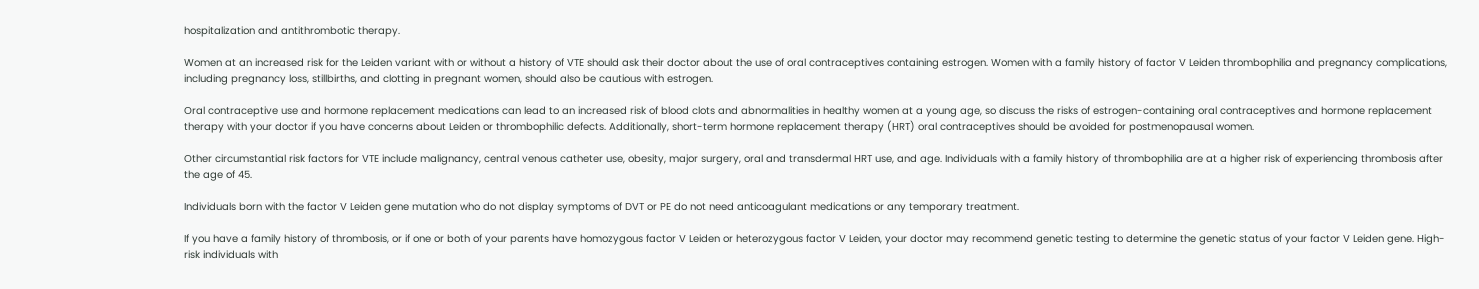hospitalization and antithrombotic therapy.

Women at an increased risk for the Leiden variant with or without a history of VTE should ask their doctor about the use of oral contraceptives containing estrogen. Women with a family history of factor V Leiden thrombophilia and pregnancy complications, including pregnancy loss, stillbirths, and clotting in pregnant women, should also be cautious with estrogen.

Oral contraceptive use and hormone replacement medications can lead to an increased risk of blood clots and abnormalities in healthy women at a young age, so discuss the risks of estrogen-containing oral contraceptives and hormone replacement therapy with your doctor if you have concerns about Leiden or thrombophilic defects. Additionally, short-term hormone replacement therapy (HRT) oral contraceptives should be avoided for postmenopausal women.

Other circumstantial risk factors for VTE include malignancy, central venous catheter use, obesity, major surgery, oral and transdermal HRT use, and age. Individuals with a family history of thrombophilia are at a higher risk of experiencing thrombosis after the age of 45.

Individuals born with the factor V Leiden gene mutation who do not display symptoms of DVT or PE do not need anticoagulant medications or any temporary treatment.

If you have a family history of thrombosis, or if one or both of your parents have homozygous factor V Leiden or heterozygous factor V Leiden, your doctor may recommend genetic testing to determine the genetic status of your factor V Leiden gene. High-risk individuals with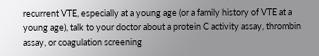recurrent VTE, especially at a young age (or a family history of VTE at a young age), talk to your doctor about a protein C activity assay, thrombin assay, or coagulation screening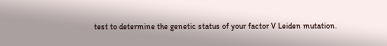test to determine the genetic status of your factor V Leiden mutation.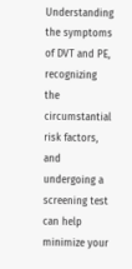Understanding the symptoms of DVT and PE, recognizing the circumstantial risk factors, and undergoing a screening test can help minimize your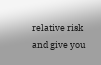relative risk and give you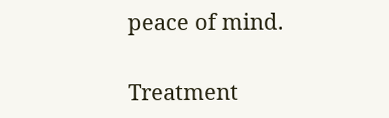peace of mind.

Treatment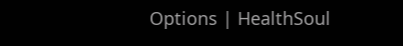Options | HealthSoul